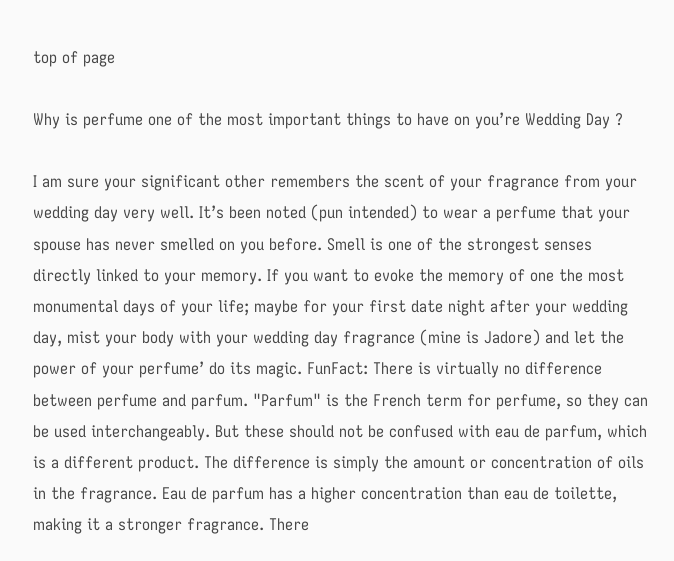top of page

Why is perfume one of the most important things to have on you’re Wedding Day ?

I am sure your significant other remembers the scent of your fragrance from your wedding day very well. It’s been noted (pun intended) to wear a perfume that your spouse has never smelled on you before. Smell is one of the strongest senses directly linked to your memory. If you want to evoke the memory of one the most monumental days of your life; maybe for your first date night after your wedding day, mist your body with your wedding day fragrance (mine is Jadore) and let the power of your perfume’ do its magic. FunFact: There is virtually no difference between perfume and parfum. "Parfum" is the French term for perfume, so they can be used interchangeably. But these should not be confused with eau de parfum, which is a different product. The difference is simply the amount or concentration of oils in the fragrance. Eau de parfum has a higher concentration than eau de toilette, making it a stronger fragrance. There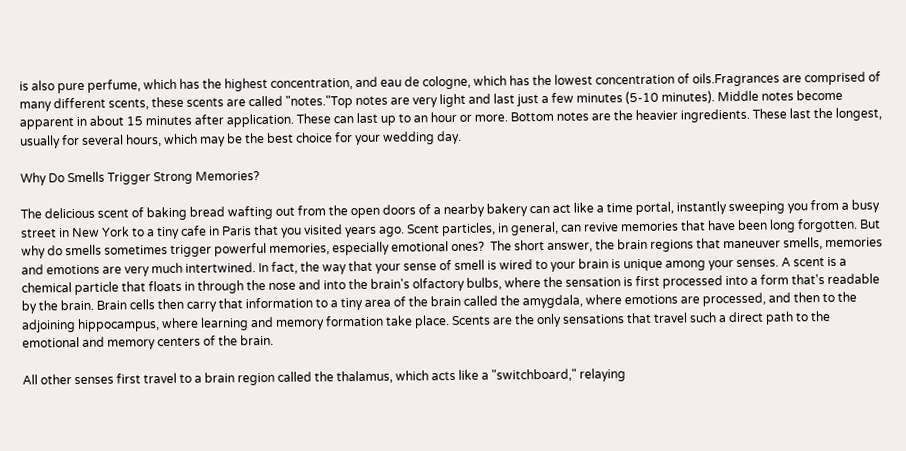is also pure perfume, which has the highest concentration, and eau de cologne, which has the lowest concentration of oils.Fragrances are comprised of many different scents, these scents are called "notes."Top notes are very light and last just a few minutes (5-10 minutes). Middle notes become apparent in about 15 minutes after application. These can last up to an hour or more. Bottom notes are the heavier ingredients. These last the longest, usually for several hours, which may be the best choice for your wedding day.

Why Do Smells Trigger Strong Memories?

The delicious scent of baking bread wafting out from the open doors of a nearby bakery can act like a time portal, instantly sweeping you from a busy street in New York to a tiny cafe in Paris that you visited years ago. Scent particles, in general, can revive memories that have been long forgotten. But why do smells sometimes trigger powerful memories, especially emotional ones?  The short answer, the brain regions that maneuver smells, memories and emotions are very much intertwined. In fact, the way that your sense of smell is wired to your brain is unique among your senses. A scent is a chemical particle that floats in through the nose and into the brain's olfactory bulbs, where the sensation is first processed into a form that's readable by the brain. Brain cells then carry that information to a tiny area of the brain called the amygdala, where emotions are processed, and then to the adjoining hippocampus, where learning and memory formation take place. Scents are the only sensations that travel such a direct path to the emotional and memory centers of the brain.

All other senses first travel to a brain region called the thalamus, which acts like a "switchboard," relaying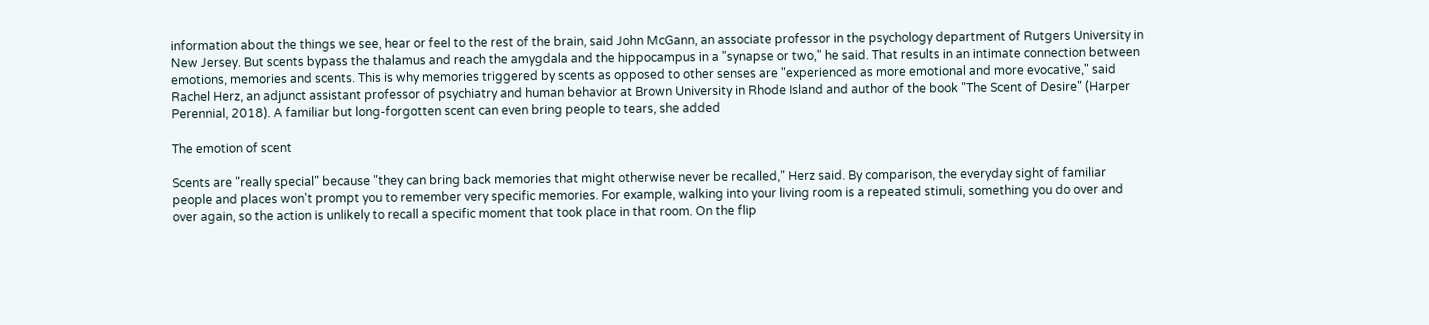information about the things we see, hear or feel to the rest of the brain, said John McGann, an associate professor in the psychology department of Rutgers University in New Jersey. But scents bypass the thalamus and reach the amygdala and the hippocampus in a "synapse or two," he said. That results in an intimate connection between emotions, memories and scents. This is why memories triggered by scents as opposed to other senses are "experienced as more emotional and more evocative," said Rachel Herz, an adjunct assistant professor of psychiatry and human behavior at Brown University in Rhode Island and author of the book "The Scent of Desire" (Harper Perennial, 2018). A familiar but long-forgotten scent can even bring people to tears, she added

The emotion of scent

Scents are "really special" because "they can bring back memories that might otherwise never be recalled," Herz said. By comparison, the everyday sight of familiar people and places won't prompt you to remember very specific memories. For example, walking into your living room is a repeated stimuli, something you do over and over again, so the action is unlikely to recall a specific moment that took place in that room. On the flip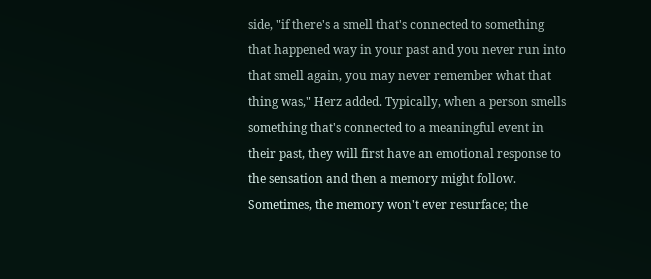side, "if there's a smell that's connected to something that happened way in your past and you never run into that smell again, you may never remember what that thing was," Herz added. Typically, when a person smells something that's connected to a meaningful event in their past, they will first have an emotional response to the sensation and then a memory might follow. Sometimes, the memory won't ever resurface; the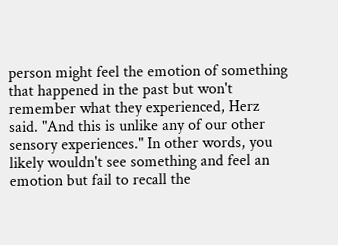person might feel the emotion of something that happened in the past but won't remember what they experienced, Herz said. "And this is unlike any of our other sensory experiences." In other words, you likely wouldn't see something and feel an emotion but fail to recall the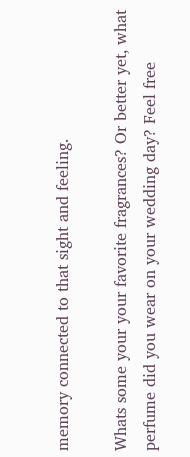memory connected to that sight and feeling.

Whats some your your favorite fragrances? Or better yet, what perfume did you wear on your wedding day? Feel free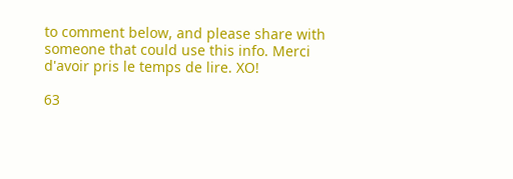to comment below, and please share with someone that could use this info. Merci d'avoir pris le temps de lire. XO!

63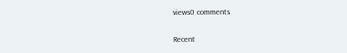views0 comments

Recent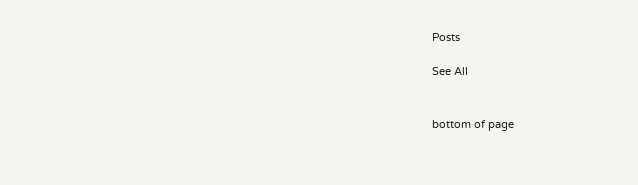Posts

See All


bottom of page